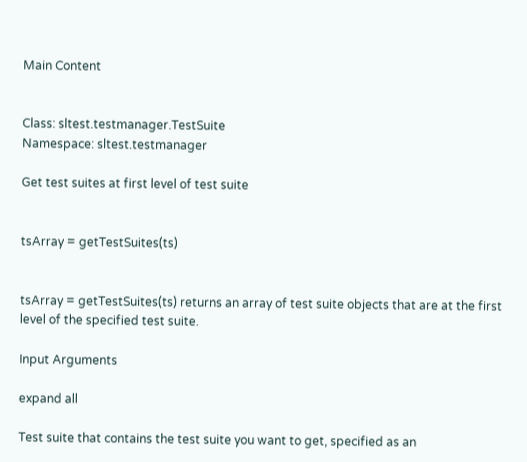Main Content


Class: sltest.testmanager.TestSuite
Namespace: sltest.testmanager

Get test suites at first level of test suite


tsArray = getTestSuites(ts)


tsArray = getTestSuites(ts) returns an array of test suite objects that are at the first level of the specified test suite.

Input Arguments

expand all

Test suite that contains the test suite you want to get, specified as an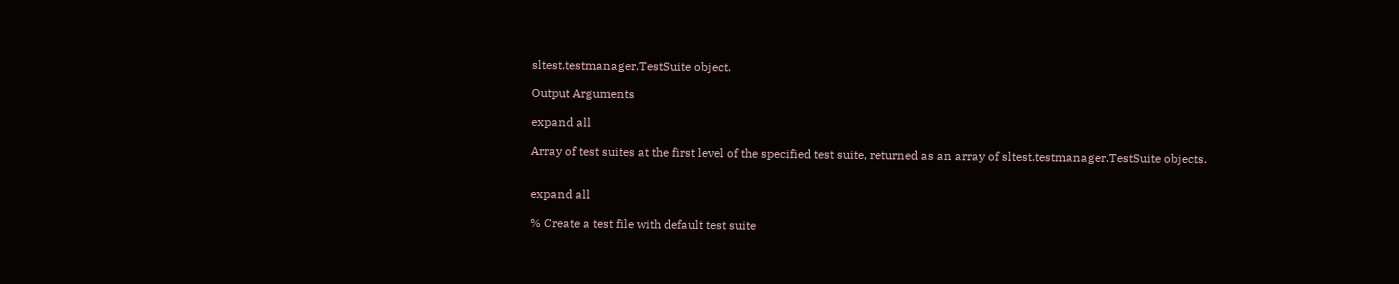sltest.testmanager.TestSuite object.

Output Arguments

expand all

Array of test suites at the first level of the specified test suite, returned as an array of sltest.testmanager.TestSuite objects.


expand all

% Create a test file with default test suite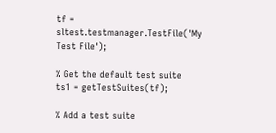tf = sltest.testmanager.TestFile('My Test File');

% Get the default test suite
ts1 = getTestSuites(tf);

% Add a test suite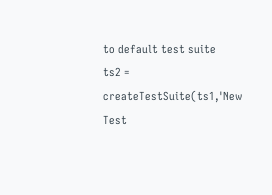to default test suite
ts2 = createTestSuite(ts1,'New Test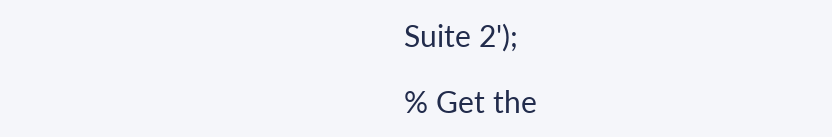Suite 2');

% Get the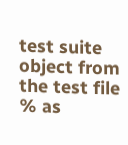test suite object from the test file
% as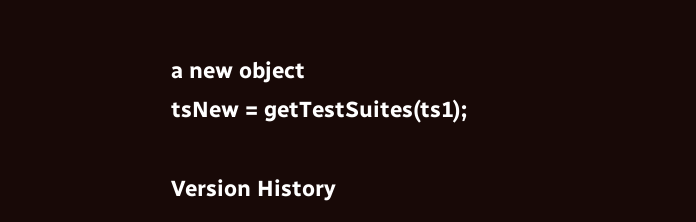a new object
tsNew = getTestSuites(ts1);

Version History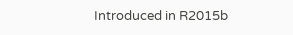Introduced in R2015b